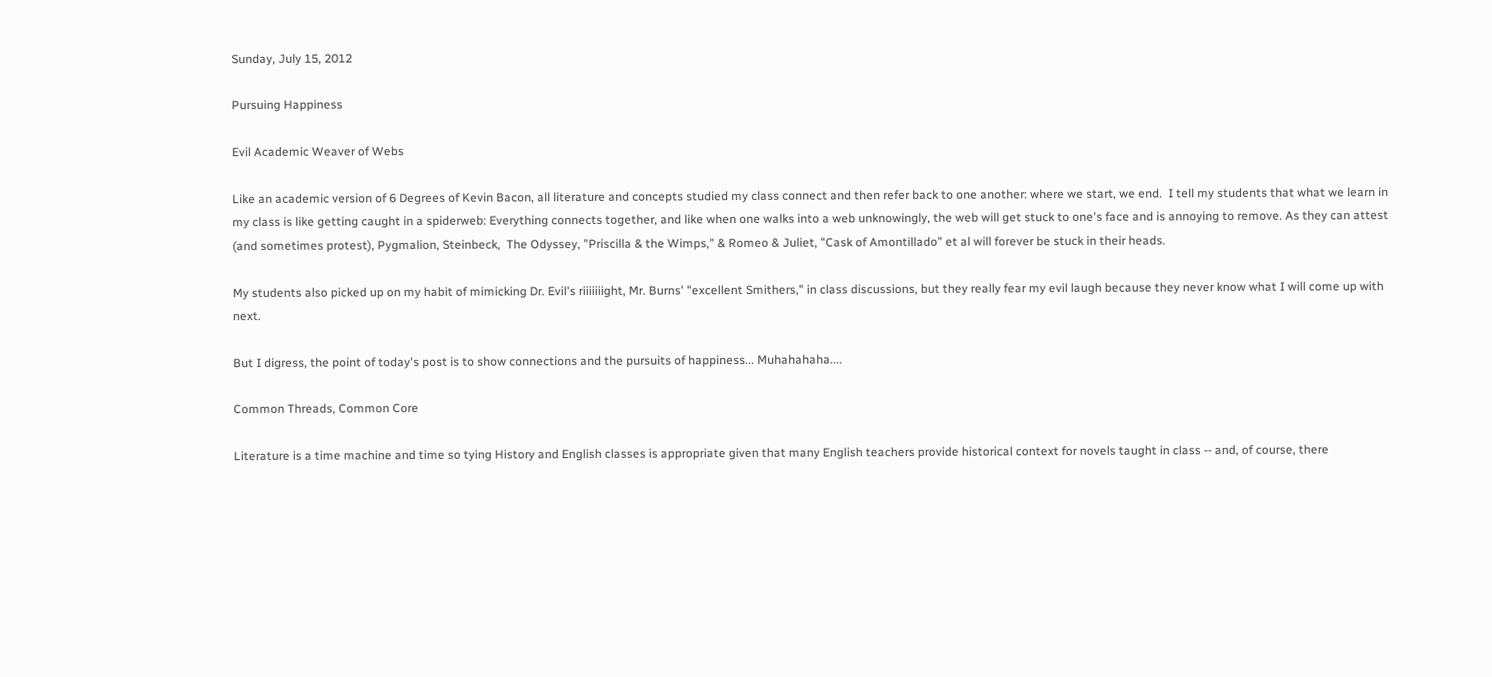Sunday, July 15, 2012

Pursuing Happiness

Evil Academic Weaver of Webs

Like an academic version of 6 Degrees of Kevin Bacon, all literature and concepts studied my class connect and then refer back to one another: where we start, we end.  I tell my students that what we learn in my class is like getting caught in a spiderweb: Everything connects together, and like when one walks into a web unknowingly, the web will get stuck to one's face and is annoying to remove. As they can attest (and sometimes protest), Pygmalion, Steinbeck,  The Odyssey, "Priscilla & the Wimps," & Romeo & Juliet, "Cask of Amontillado" et al will forever be stuck in their heads.

My students also picked up on my habit of mimicking Dr. Evil's riiiiiiight, Mr. Burns' "excellent Smithers," in class discussions, but they really fear my evil laugh because they never know what I will come up with next.

But I digress, the point of today's post is to show connections and the pursuits of happiness... Muhahahaha....

Common Threads, Common Core

Literature is a time machine and time so tying History and English classes is appropriate given that many English teachers provide historical context for novels taught in class -- and, of course, there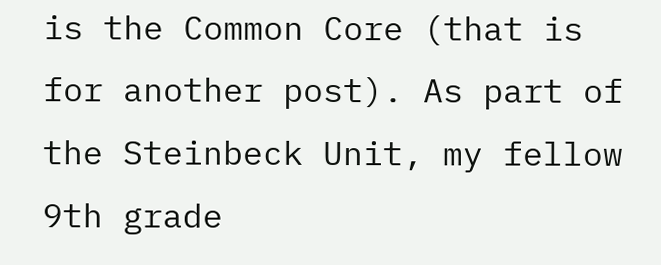is the Common Core (that is for another post). As part of  the Steinbeck Unit, my fellow 9th grade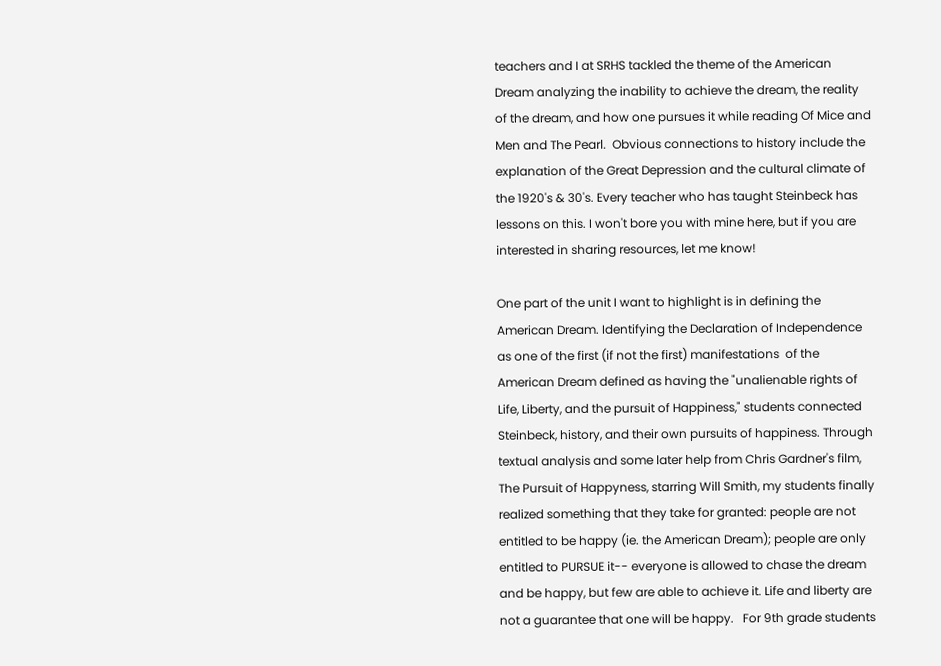teachers and I at SRHS tackled the theme of the American Dream analyzing the inability to achieve the dream, the reality of the dream, and how one pursues it while reading Of Mice and Men and The Pearl.  Obvious connections to history include the explanation of the Great Depression and the cultural climate of the 1920's & 30's. Every teacher who has taught Steinbeck has lessons on this. I won't bore you with mine here, but if you are interested in sharing resources, let me know!

One part of the unit I want to highlight is in defining the American Dream. Identifying the Declaration of Independence as one of the first (if not the first) manifestations  of the American Dream defined as having the "unalienable rights of Life, Liberty, and the pursuit of Happiness," students connected Steinbeck, history, and their own pursuits of happiness. Through textual analysis and some later help from Chris Gardner's film, The Pursuit of Happyness, starring Will Smith, my students finally realized something that they take for granted: people are not entitled to be happy (ie. the American Dream); people are only entitled to PURSUE it-- everyone is allowed to chase the dream and be happy, but few are able to achieve it. Life and liberty are not a guarantee that one will be happy.   For 9th grade students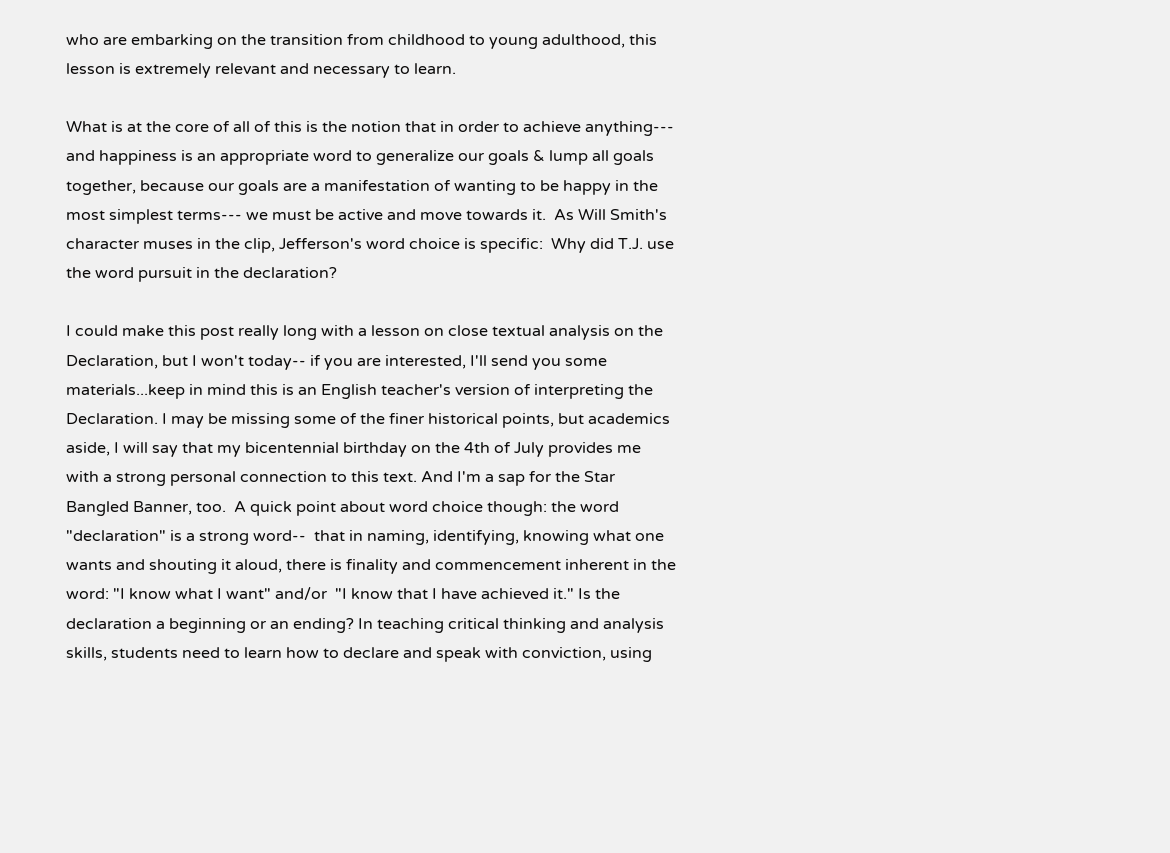who are embarking on the transition from childhood to young adulthood, this lesson is extremely relevant and necessary to learn.

What is at the core of all of this is the notion that in order to achieve anything--- and happiness is an appropriate word to generalize our goals & lump all goals together, because our goals are a manifestation of wanting to be happy in the most simplest terms--- we must be active and move towards it.  As Will Smith's character muses in the clip, Jefferson's word choice is specific:  Why did T.J. use the word pursuit in the declaration?

I could make this post really long with a lesson on close textual analysis on the Declaration, but I won't today-- if you are interested, I'll send you some materials...keep in mind this is an English teacher's version of interpreting the Declaration. I may be missing some of the finer historical points, but academics aside, I will say that my bicentennial birthday on the 4th of July provides me with a strong personal connection to this text. And I'm a sap for the Star Bangled Banner, too.  A quick point about word choice though: the word "declaration" is a strong word--  that in naming, identifying, knowing what one wants and shouting it aloud, there is finality and commencement inherent in the word: "I know what I want" and/or  "I know that I have achieved it." Is the declaration a beginning or an ending? In teaching critical thinking and analysis skills, students need to learn how to declare and speak with conviction, using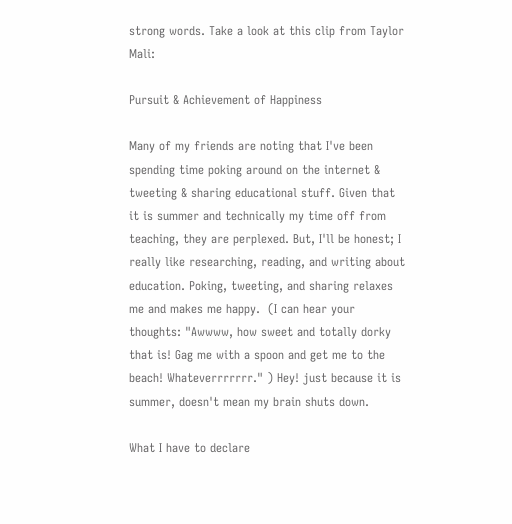strong words. Take a look at this clip from Taylor Mali:

Pursuit & Achievement of Happiness

Many of my friends are noting that I've been spending time poking around on the internet & tweeting & sharing educational stuff. Given that it is summer and technically my time off from teaching, they are perplexed. But, I'll be honest; I really like researching, reading, and writing about education. Poking, tweeting, and sharing relaxes me and makes me happy.  (I can hear your thoughts: "Awwww, how sweet and totally dorky that is! Gag me with a spoon and get me to the beach! Whateverrrrrrr." ) Hey! just because it is summer, doesn't mean my brain shuts down.

What I have to declare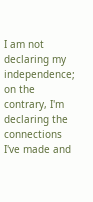I am not declaring my independence; on the contrary, I'm declaring the connections I've made and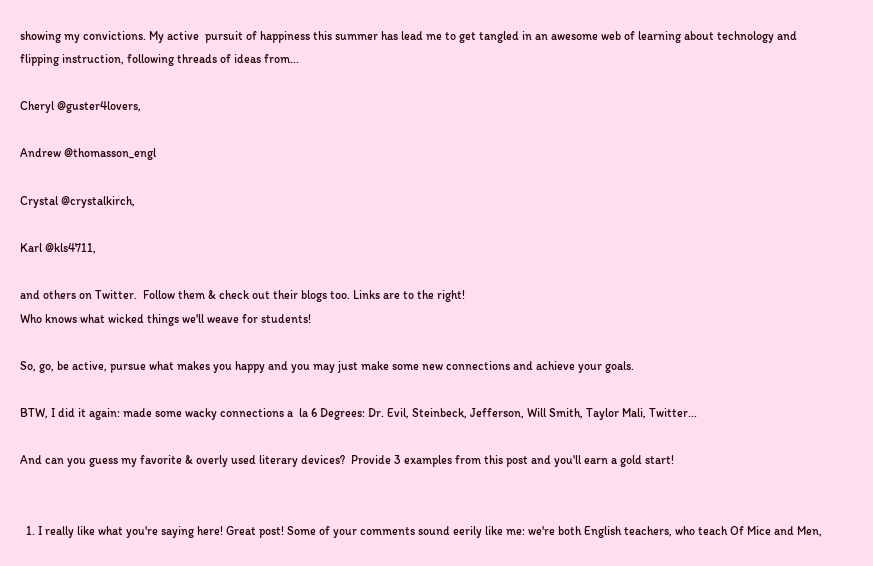showing my convictions. My active  pursuit of happiness this summer has lead me to get tangled in an awesome web of learning about technology and flipping instruction, following threads of ideas from...

Cheryl @guster4lovers,

Andrew @thomasson_engl

Crystal @crystalkirch,

Karl @kls4711,

and others on Twitter.  Follow them & check out their blogs too. Links are to the right!
Who knows what wicked things we'll weave for students!

So, go, be active, pursue what makes you happy and you may just make some new connections and achieve your goals.

BTW, I did it again: made some wacky connections a  la 6 Degrees: Dr. Evil, Steinbeck, Jefferson, Will Smith, Taylor Mali, Twitter...

And can you guess my favorite & overly used literary devices?  Provide 3 examples from this post and you'll earn a gold start!


  1. I really like what you're saying here! Great post! Some of your comments sound eerily like me: we're both English teachers, who teach Of Mice and Men,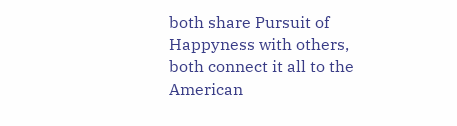both share Pursuit of Happyness with others, both connect it all to the American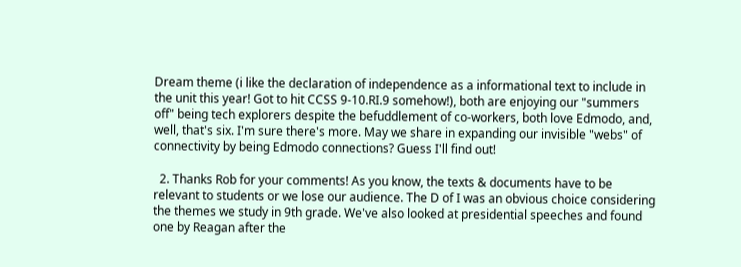Dream theme (i like the declaration of independence as a informational text to include in the unit this year! Got to hit CCSS 9-10.RI.9 somehow!), both are enjoying our "summers off" being tech explorers despite the befuddlement of co-workers, both love Edmodo, and, well, that's six. I'm sure there's more. May we share in expanding our invisible "webs" of connectivity by being Edmodo connections? Guess I'll find out!

  2. Thanks Rob for your comments! As you know, the texts & documents have to be relevant to students or we lose our audience. The D of I was an obvious choice considering the themes we study in 9th grade. We've also looked at presidential speeches and found one by Reagan after the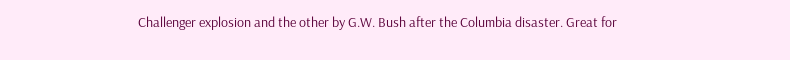Challenger explosion and the other by G.W. Bush after the Columbia disaster. Great for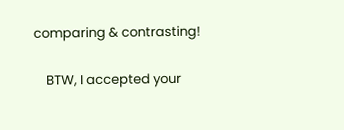comparing & contrasting!

    BTW, I accepted your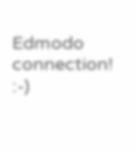Edmodo connection! :-)